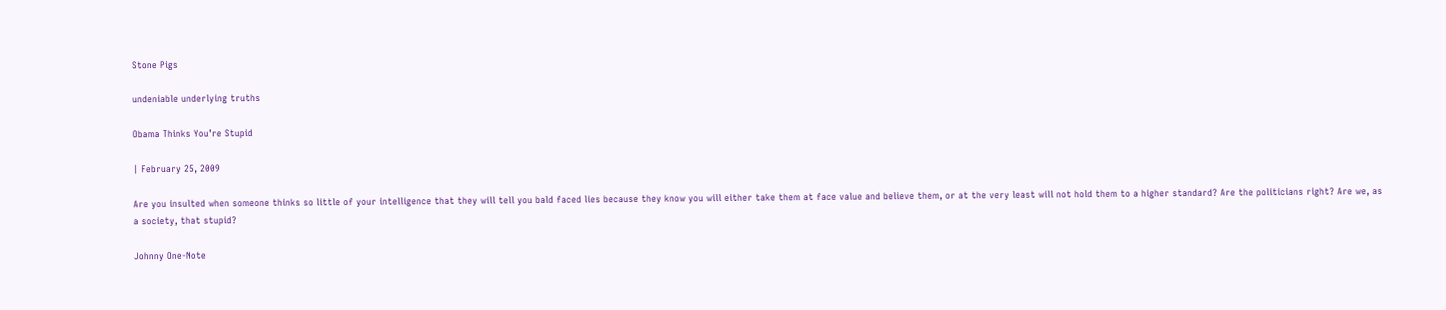Stone Pigs

undeniable underlying truths

Obama Thinks You’re Stupid

| February 25, 2009

Are you insulted when someone thinks so little of your intelligence that they will tell you bald faced lies because they know you will either take them at face value and believe them, or at the very least will not hold them to a higher standard? Are the politicians right? Are we, as a society, that stupid?

Johnny One-Note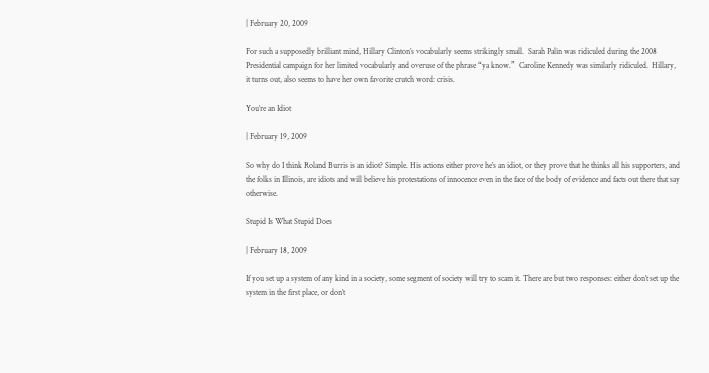| February 20, 2009

For such a supposedly brilliant mind, Hillary Clinton’s vocabularly seems strikingly small.  Sarah Palin was ridiculed during the 2008 Presidential campaign for her limited vocabularly and overuse of the phrase “ya know.”  Caroline Kennedy was similarly ridiculed.  Hillary, it turns out, also seems to have her own favorite crutch word: crisis.

You’re an Idiot

| February 19, 2009

So why do I think Roland Burris is an idiot? Simple. His actions either prove he’s an idiot, or they prove that he thinks all his supporters, and the folks in Illinois, are idiots and will believe his protestations of innocence even in the face of the body of evidence and facts out there that say otherwise.

Stupid Is What Stupid Does

| February 18, 2009

If you set up a system of any kind in a society, some segment of society will try to scam it. There are but two responses: either don’t set up the system in the first place, or don’t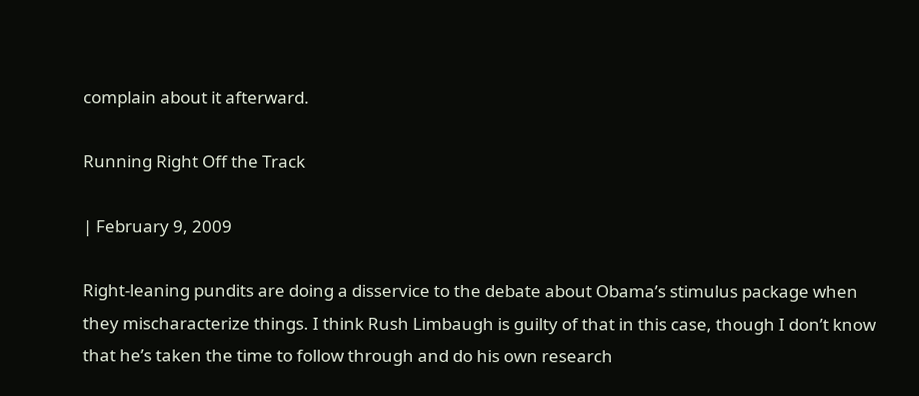complain about it afterward.

Running Right Off the Track

| February 9, 2009

Right-leaning pundits are doing a disservice to the debate about Obama’s stimulus package when they mischaracterize things. I think Rush Limbaugh is guilty of that in this case, though I don’t know that he’s taken the time to follow through and do his own research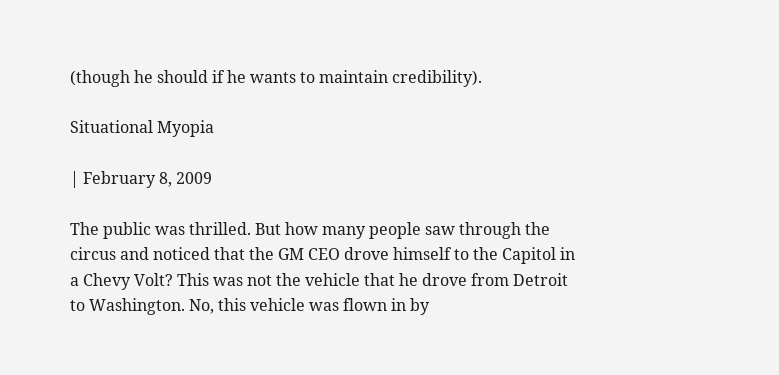(though he should if he wants to maintain credibility).

Situational Myopia

| February 8, 2009

The public was thrilled. But how many people saw through the circus and noticed that the GM CEO drove himself to the Capitol in a Chevy Volt? This was not the vehicle that he drove from Detroit to Washington. No, this vehicle was flown in by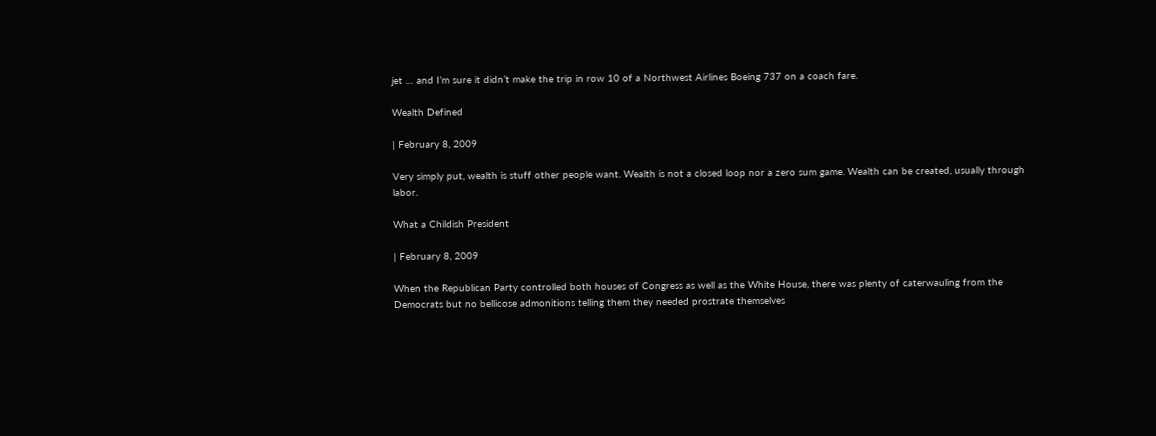jet … and I’m sure it didn’t make the trip in row 10 of a Northwest Airlines Boeing 737 on a coach fare.

Wealth Defined

| February 8, 2009

Very simply put, wealth is stuff other people want. Wealth is not a closed loop nor a zero sum game. Wealth can be created, usually through labor.

What a Childish President

| February 8, 2009

When the Republican Party controlled both houses of Congress as well as the White House, there was plenty of caterwauling from the Democrats but no bellicose admonitions telling them they needed prostrate themselves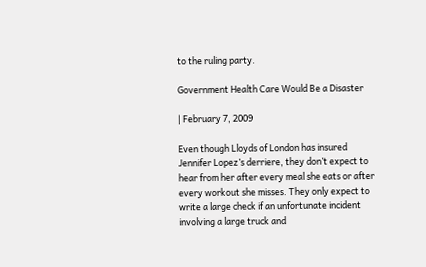to the ruling party.

Government Health Care Would Be a Disaster

| February 7, 2009

Even though Lloyds of London has insured Jennifer Lopez’s derriere, they don’t expect to hear from her after every meal she eats or after every workout she misses. They only expect to write a large check if an unfortunate incident involving a large truck and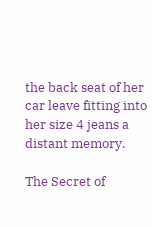the back seat of her car leave fitting into her size 4 jeans a distant memory.

The Secret of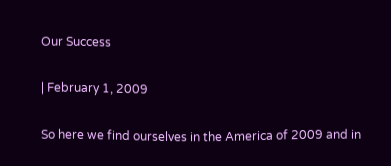Our Success

| February 1, 2009

So here we find ourselves in the America of 2009 and in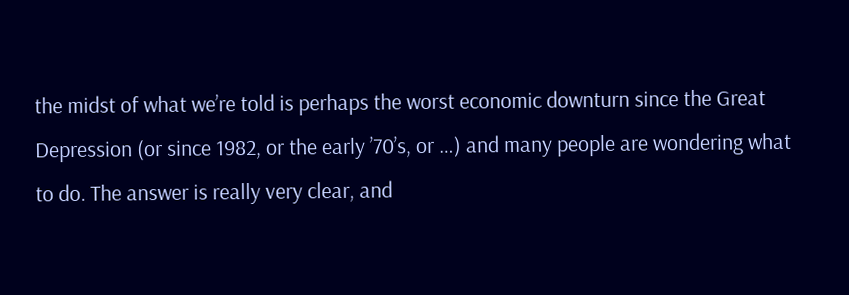the midst of what we’re told is perhaps the worst economic downturn since the Great Depression (or since 1982, or the early ’70’s, or …) and many people are wondering what to do. The answer is really very clear, and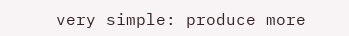very simple: produce more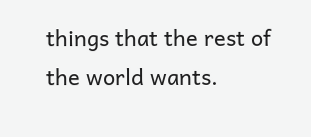things that the rest of the world wants.